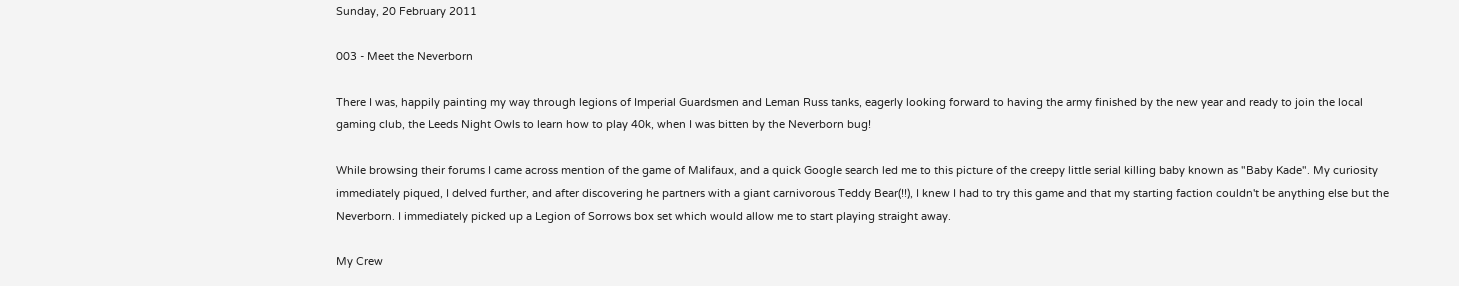Sunday, 20 February 2011

003 - Meet the Neverborn

There I was, happily painting my way through legions of Imperial Guardsmen and Leman Russ tanks, eagerly looking forward to having the army finished by the new year and ready to join the local gaming club, the Leeds Night Owls to learn how to play 40k, when I was bitten by the Neverborn bug!

While browsing their forums I came across mention of the game of Malifaux, and a quick Google search led me to this picture of the creepy little serial killing baby known as "Baby Kade". My curiosity immediately piqued, I delved further, and after discovering he partners with a giant carnivorous Teddy Bear(!!), I knew I had to try this game and that my starting faction couldn't be anything else but the Neverborn. I immediately picked up a Legion of Sorrows box set which would allow me to start playing straight away.

My Crew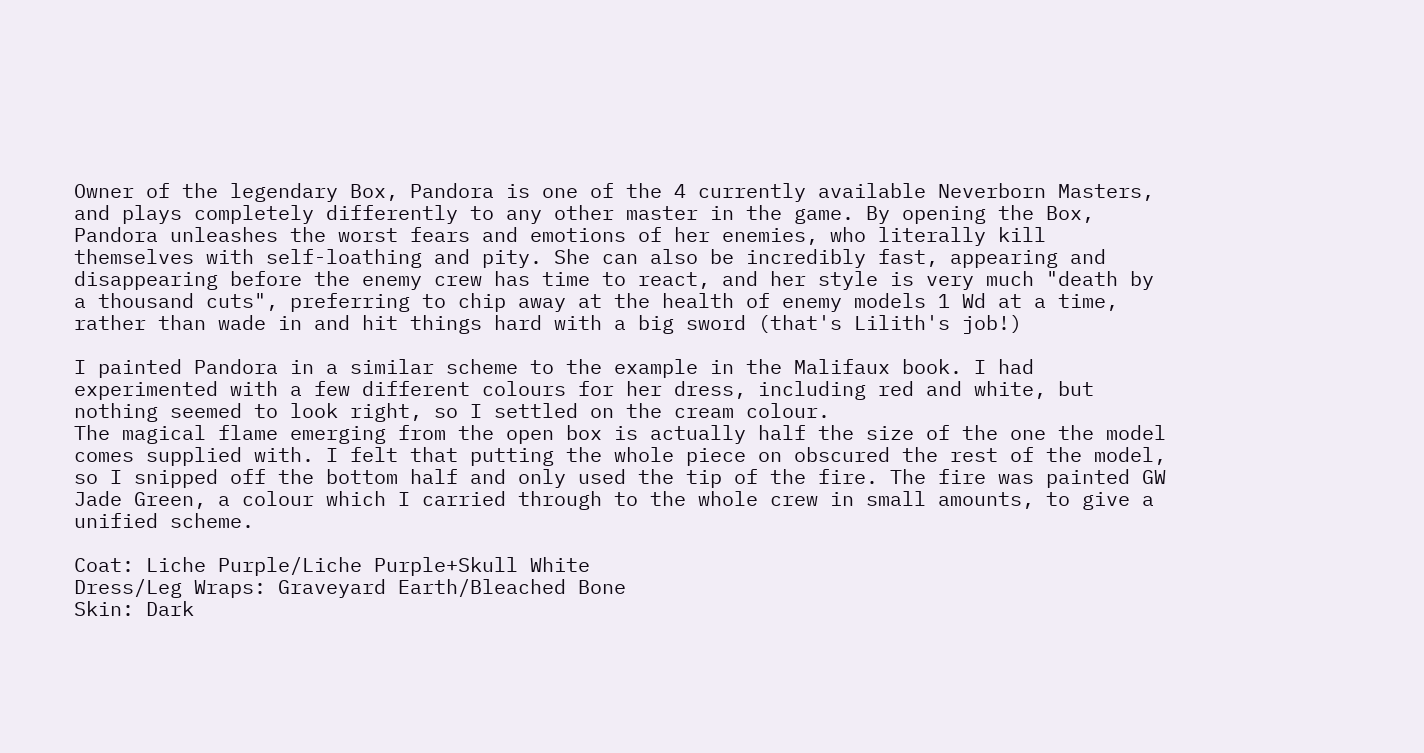Owner of the legendary Box, Pandora is one of the 4 currently available Neverborn Masters, and plays completely differently to any other master in the game. By opening the Box, Pandora unleashes the worst fears and emotions of her enemies, who literally kill themselves with self-loathing and pity. She can also be incredibly fast, appearing and disappearing before the enemy crew has time to react, and her style is very much "death by a thousand cuts", preferring to chip away at the health of enemy models 1 Wd at a time, rather than wade in and hit things hard with a big sword (that's Lilith's job!)

I painted Pandora in a similar scheme to the example in the Malifaux book. I had experimented with a few different colours for her dress, including red and white, but nothing seemed to look right, so I settled on the cream colour.
The magical flame emerging from the open box is actually half the size of the one the model comes supplied with. I felt that putting the whole piece on obscured the rest of the model, so I snipped off the bottom half and only used the tip of the fire. The fire was painted GW Jade Green, a colour which I carried through to the whole crew in small amounts, to give a unified scheme.

Coat: Liche Purple/Liche Purple+Skull White
Dress/Leg Wraps: Graveyard Earth/Bleached Bone
Skin: Dark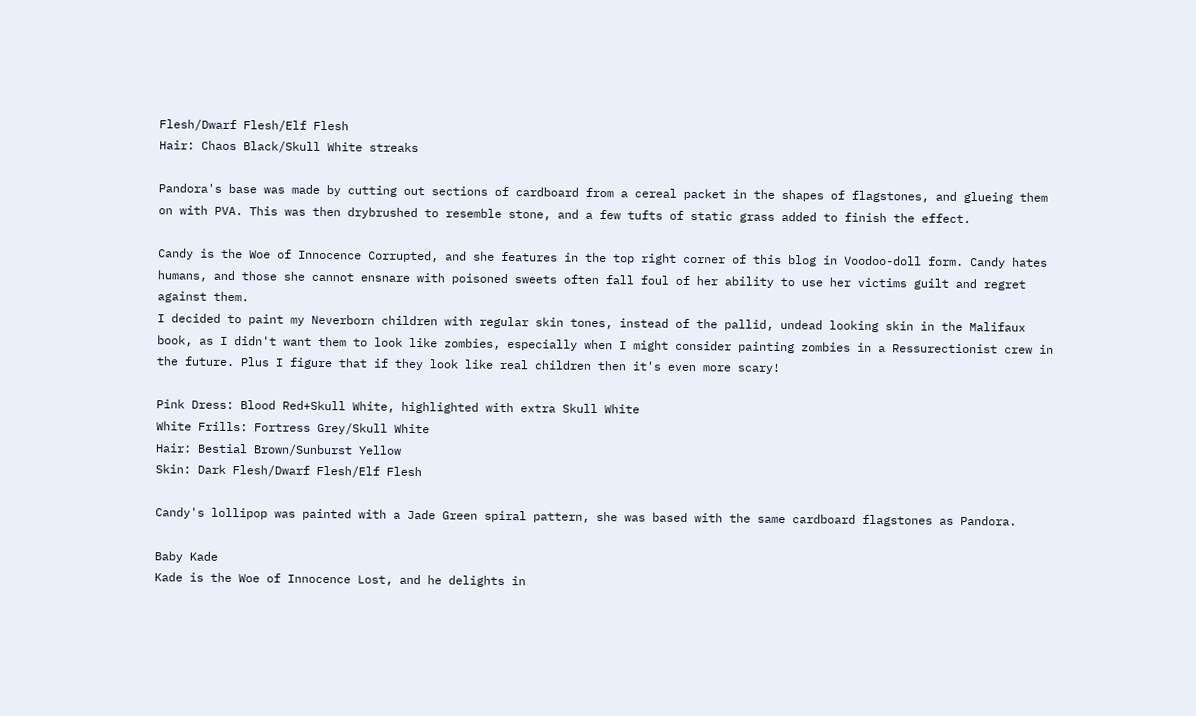Flesh/Dwarf Flesh/Elf Flesh
Hair: Chaos Black/Skull White streaks

Pandora's base was made by cutting out sections of cardboard from a cereal packet in the shapes of flagstones, and glueing them on with PVA. This was then drybrushed to resemble stone, and a few tufts of static grass added to finish the effect.

Candy is the Woe of Innocence Corrupted, and she features in the top right corner of this blog in Voodoo-doll form. Candy hates humans, and those she cannot ensnare with poisoned sweets often fall foul of her ability to use her victims guilt and regret against them.
I decided to paint my Neverborn children with regular skin tones, instead of the pallid, undead looking skin in the Malifaux book, as I didn't want them to look like zombies, especially when I might consider painting zombies in a Ressurectionist crew in the future. Plus I figure that if they look like real children then it's even more scary!

Pink Dress: Blood Red+Skull White, highlighted with extra Skull White
White Frills: Fortress Grey/Skull White
Hair: Bestial Brown/Sunburst Yellow
Skin: Dark Flesh/Dwarf Flesh/Elf Flesh

Candy's lollipop was painted with a Jade Green spiral pattern, she was based with the same cardboard flagstones as Pandora.

Baby Kade
Kade is the Woe of Innocence Lost, and he delights in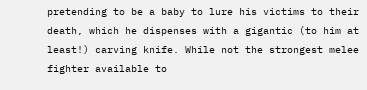pretending to be a baby to lure his victims to their death, which he dispenses with a gigantic (to him at least!) carving knife. While not the strongest melee fighter available to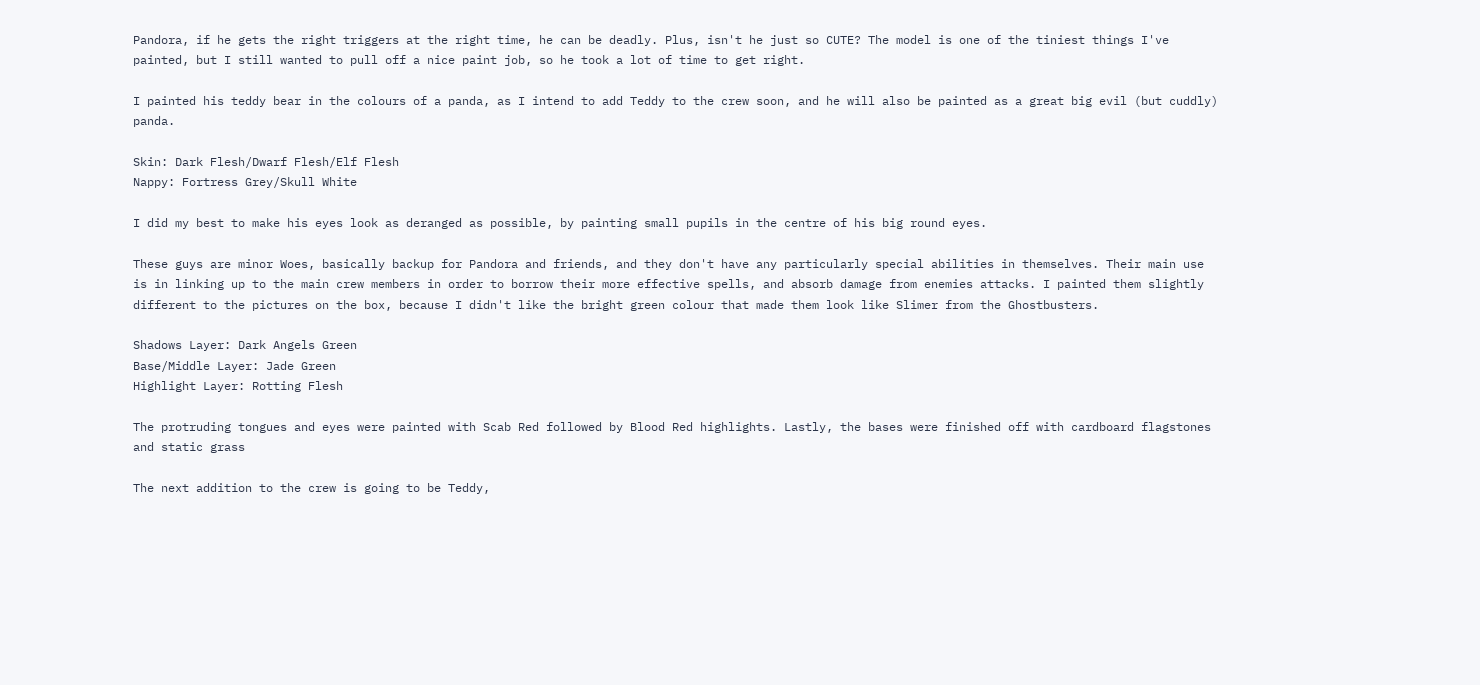Pandora, if he gets the right triggers at the right time, he can be deadly. Plus, isn't he just so CUTE? The model is one of the tiniest things I've painted, but I still wanted to pull off a nice paint job, so he took a lot of time to get right.

I painted his teddy bear in the colours of a panda, as I intend to add Teddy to the crew soon, and he will also be painted as a great big evil (but cuddly) panda.

Skin: Dark Flesh/Dwarf Flesh/Elf Flesh
Nappy: Fortress Grey/Skull White

I did my best to make his eyes look as deranged as possible, by painting small pupils in the centre of his big round eyes.

These guys are minor Woes, basically backup for Pandora and friends, and they don't have any particularly special abilities in themselves. Their main use is in linking up to the main crew members in order to borrow their more effective spells, and absorb damage from enemies attacks. I painted them slightly different to the pictures on the box, because I didn't like the bright green colour that made them look like Slimer from the Ghostbusters.

Shadows Layer: Dark Angels Green
Base/Middle Layer: Jade Green
Highlight Layer: Rotting Flesh

The protruding tongues and eyes were painted with Scab Red followed by Blood Red highlights. Lastly, the bases were finished off with cardboard flagstones and static grass

The next addition to the crew is going to be Teddy,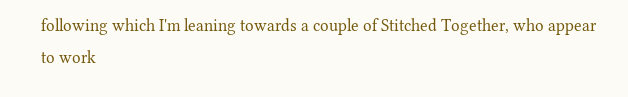following which I'm leaning towards a couple of Stitched Together, who appear to work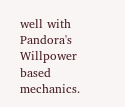well with Pandora's Willpower based mechanics.